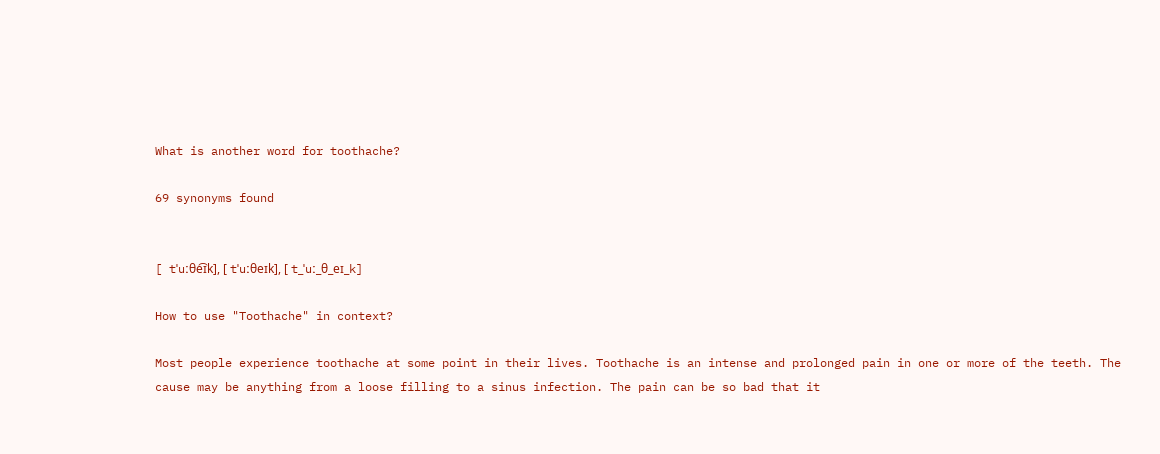What is another word for toothache?

69 synonyms found


[ tˈuːθe͡ɪk], [ tˈuːθeɪk], [ t_ˈuː_θ_eɪ_k]

How to use "Toothache" in context?

Most people experience toothache at some point in their lives. Toothache is an intense and prolonged pain in one or more of the teeth. The cause may be anything from a loose filling to a sinus infection. The pain can be so bad that it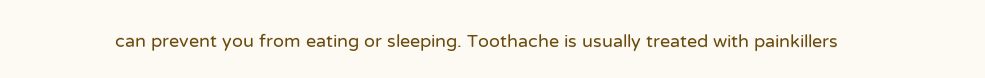can prevent you from eating or sleeping. Toothache is usually treated with painkillers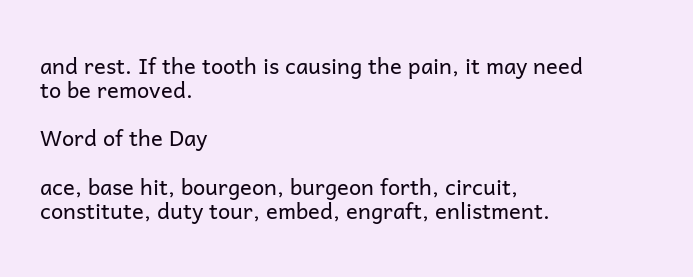and rest. If the tooth is causing the pain, it may need to be removed.

Word of the Day

ace, base hit, bourgeon, burgeon forth, circuit, constitute, duty tour, embed, engraft, enlistment.